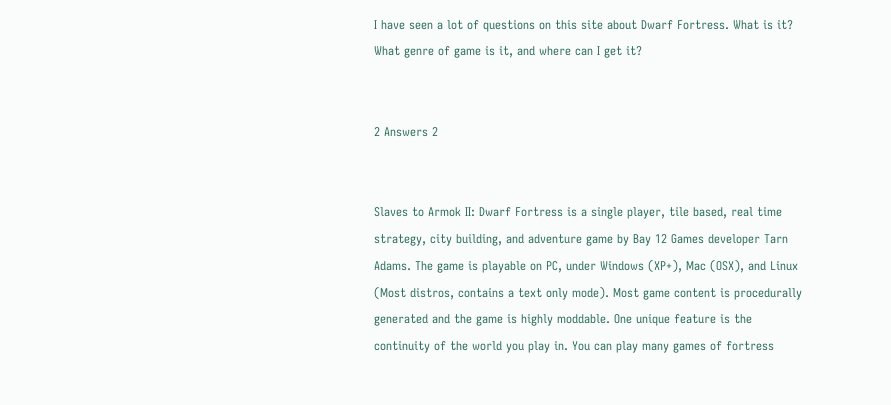I have seen a lot of questions on this site about Dwarf Fortress. What is it? What genre of game is it, and where can I get it?


2 Answers 2


Slaves to Armok II: Dwarf Fortress is a single player, tile based, real time strategy, city building, and adventure game by Bay 12 Games developer Tarn Adams. The game is playable on PC, under Windows (XP+), Mac (OSX), and Linux (Most distros, contains a text only mode). Most game content is procedurally generated and the game is highly moddable. One unique feature is the continuity of the world you play in. You can play many games of fortress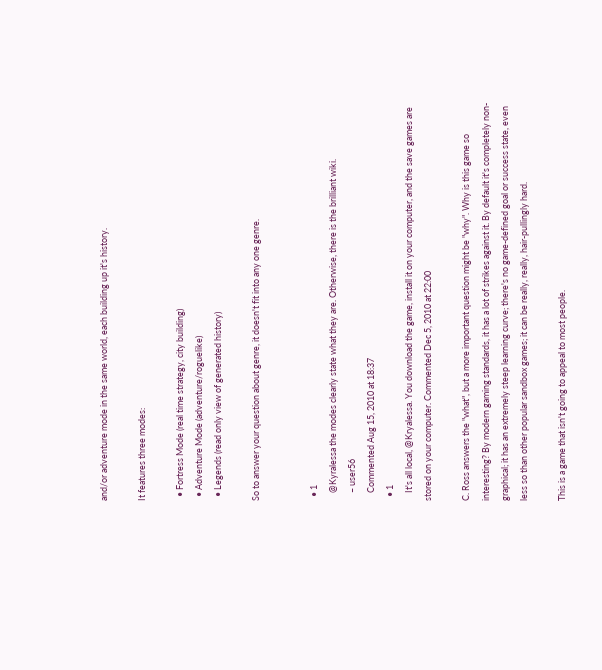and/or adventure mode in the same world, each building up it's history.

It features three modes:

  • Fortress Mode (real time strategy, city building)
  • Adventure Mode (adventure/roguelike)
  • Legends (read only view of generated history)

So to answer your question about genre, it doesn't fit into any one genre.


  • 1
    @Kyralessa the modes clearly state what they are. Otherwise, there is the brilliant wiki.
    – user56
    Commented Aug 15, 2010 at 18:37
  • 1
    It's all local, @Kryalessa. You download the game, install it on your computer, and the save games are stored on your computer. Commented Dec 5, 2010 at 22:00

C. Ross answers the "what", but a more important question might be "why". Why is this game so interesting? By modern gaming standards, it has a lot of strikes against it. By default it's completely non-graphical; it has an extremely steep learning curve; there's no game-defined goal or success state, even less so than other popular sandbox games; it can be really, really, hair-pullingly hard.

This is a game that isn't going to appeal to most people.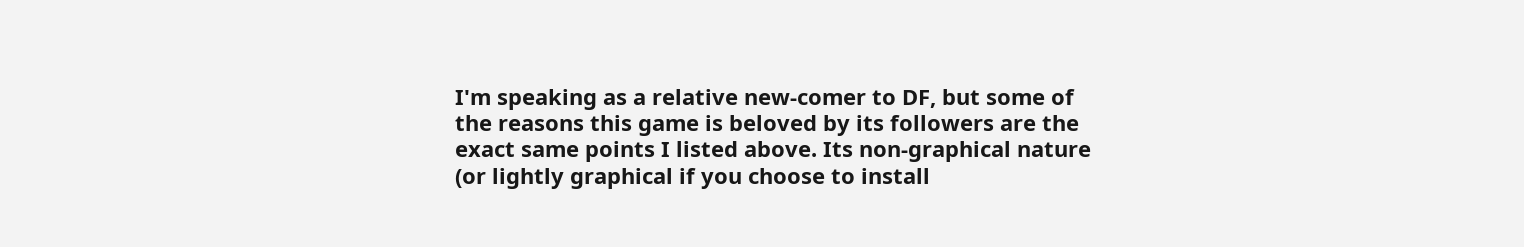I'm speaking as a relative new-comer to DF, but some of the reasons this game is beloved by its followers are the exact same points I listed above. Its non-graphical nature (or lightly graphical if you choose to install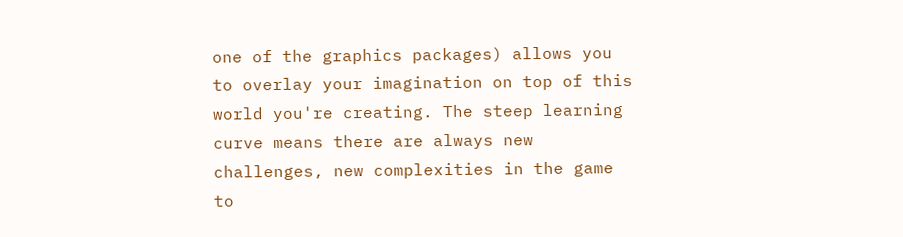one of the graphics packages) allows you to overlay your imagination on top of this world you're creating. The steep learning curve means there are always new challenges, new complexities in the game to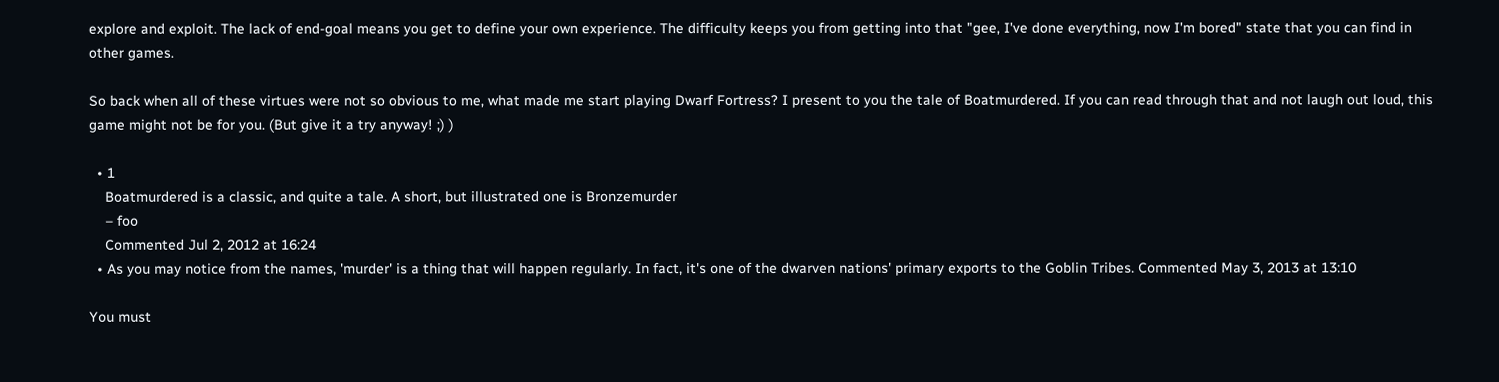explore and exploit. The lack of end-goal means you get to define your own experience. The difficulty keeps you from getting into that "gee, I've done everything, now I'm bored" state that you can find in other games.

So back when all of these virtues were not so obvious to me, what made me start playing Dwarf Fortress? I present to you the tale of Boatmurdered. If you can read through that and not laugh out loud, this game might not be for you. (But give it a try anyway! ;) )

  • 1
    Boatmurdered is a classic, and quite a tale. A short, but illustrated one is Bronzemurder
    – foo
    Commented Jul 2, 2012 at 16:24
  • As you may notice from the names, 'murder' is a thing that will happen regularly. In fact, it's one of the dwarven nations' primary exports to the Goblin Tribes. Commented May 3, 2013 at 13:10

You must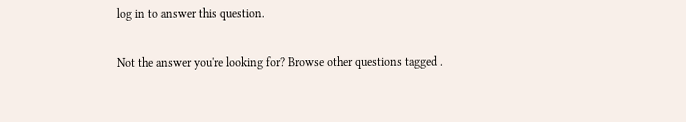log in to answer this question.

Not the answer you're looking for? Browse other questions tagged .